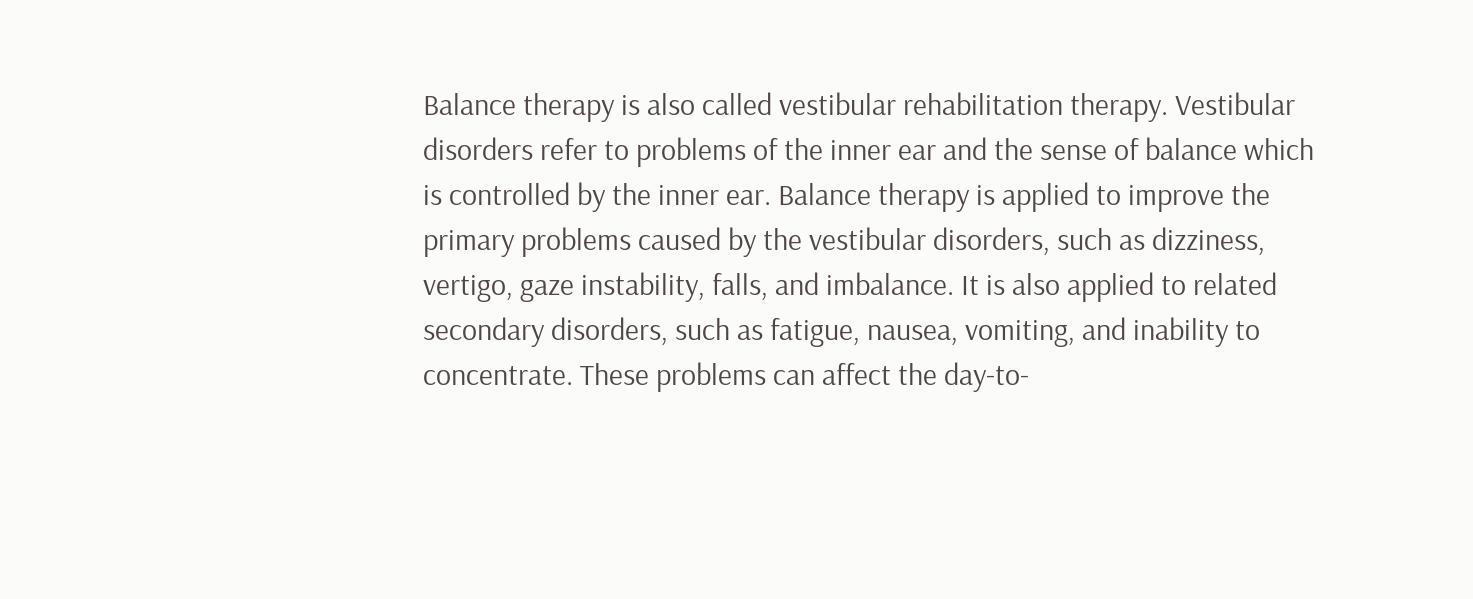Balance therapy is also called vestibular rehabilitation therapy. Vestibular disorders refer to problems of the inner ear and the sense of balance which is controlled by the inner ear. Balance therapy is applied to improve the primary problems caused by the vestibular disorders, such as dizziness, vertigo, gaze instability, falls, and imbalance. It is also applied to related secondary disorders, such as fatigue, nausea, vomiting, and inability to concentrate. These problems can affect the day-to-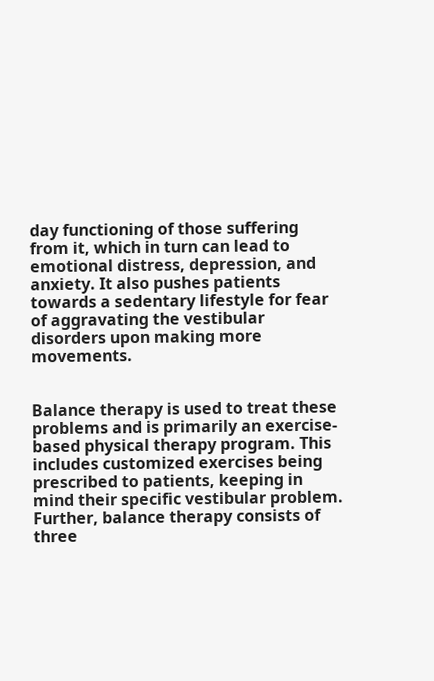day functioning of those suffering from it, which in turn can lead to emotional distress, depression, and anxiety. It also pushes patients towards a sedentary lifestyle for fear of aggravating the vestibular disorders upon making more movements.


Balance therapy is used to treat these problems and is primarily an exercise-based physical therapy program. This includes customized exercises being prescribed to patients, keeping in mind their specific vestibular problem. Further, balance therapy consists of three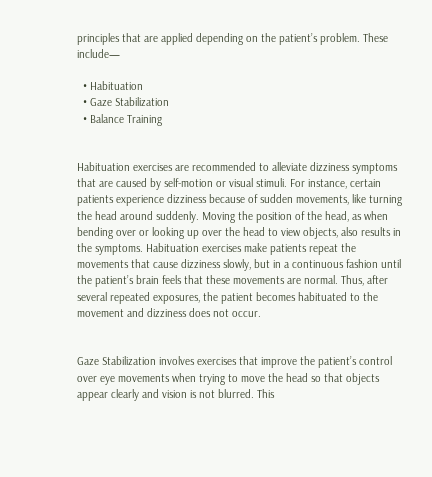principles that are applied depending on the patient’s problem. These include—

  • Habituation
  • Gaze Stabilization
  • Balance Training


Habituation exercises are recommended to alleviate dizziness symptoms that are caused by self-motion or visual stimuli. For instance, certain patients experience dizziness because of sudden movements, like turning the head around suddenly. Moving the position of the head, as when bending over or looking up over the head to view objects, also results in the symptoms. Habituation exercises make patients repeat the movements that cause dizziness slowly, but in a continuous fashion until the patient’s brain feels that these movements are normal. Thus, after several repeated exposures, the patient becomes habituated to the movement and dizziness does not occur.


Gaze Stabilization involves exercises that improve the patient’s control over eye movements when trying to move the head so that objects appear clearly and vision is not blurred. This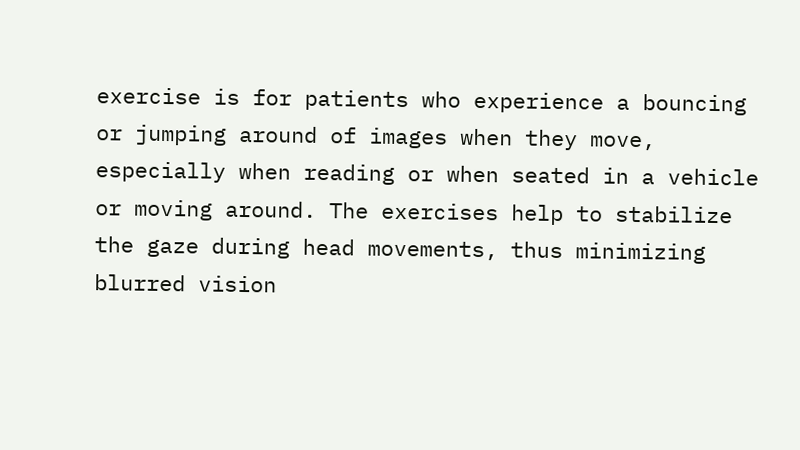exercise is for patients who experience a bouncing or jumping around of images when they move, especially when reading or when seated in a vehicle or moving around. The exercises help to stabilize the gaze during head movements, thus minimizing blurred vision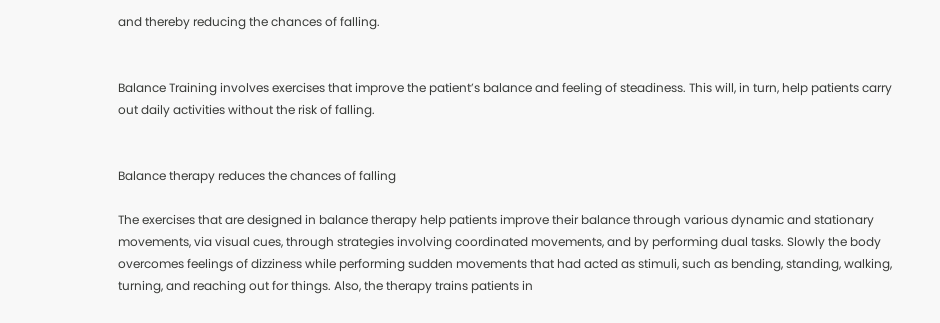and thereby reducing the chances of falling.


Balance Training involves exercises that improve the patient’s balance and feeling of steadiness. This will, in turn, help patients carry out daily activities without the risk of falling.


Balance therapy reduces the chances of falling

The exercises that are designed in balance therapy help patients improve their balance through various dynamic and stationary movements, via visual cues, through strategies involving coordinated movements, and by performing dual tasks. Slowly the body overcomes feelings of dizziness while performing sudden movements that had acted as stimuli, such as bending, standing, walking, turning, and reaching out for things. Also, the therapy trains patients in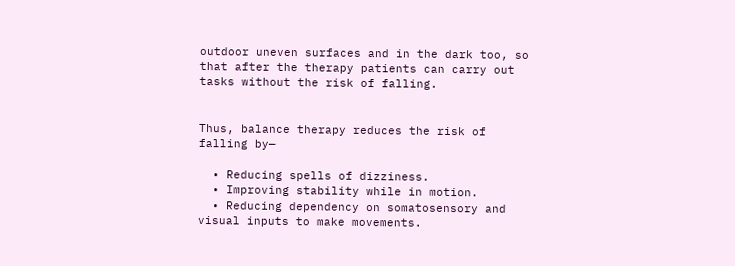outdoor uneven surfaces and in the dark too, so that after the therapy patients can carry out tasks without the risk of falling.


Thus, balance therapy reduces the risk of falling by—

  • Reducing spells of dizziness.
  • Improving stability while in motion.
  • Reducing dependency on somatosensory and visual inputs to make movements.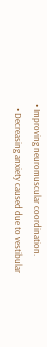• Improving neuromuscular coordination.
  • Decreasing anxiety caused due to vestibular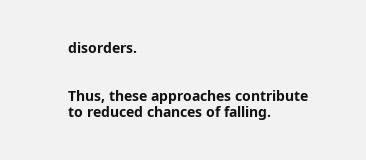disorders.


Thus, these approaches contribute to reduced chances of falling.